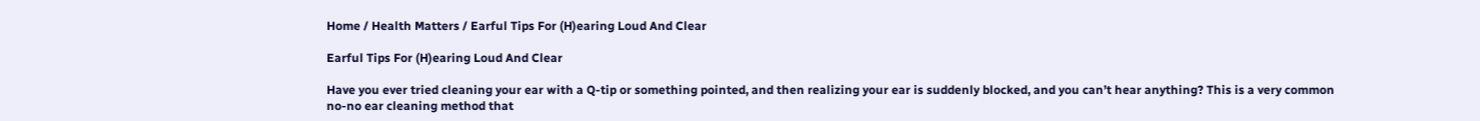Home / Health Matters / Earful Tips For (H)earing Loud And Clear

Earful Tips For (H)earing Loud And Clear

Have you ever tried cleaning your ear with a Q-tip or something pointed, and then realizing your ear is suddenly blocked, and you can’t hear anything? This is a very common no-no ear cleaning method that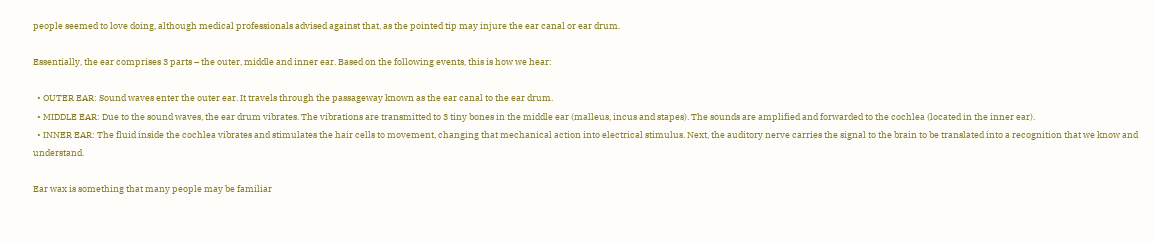people seemed to love doing, although medical professionals advised against that, as the pointed tip may injure the ear canal or ear drum.

Essentially, the ear comprises 3 parts – the outer, middle and inner ear. Based on the following events, this is how we hear:

  • OUTER EAR: Sound waves enter the outer ear. It travels through the passageway known as the ear canal to the ear drum.
  • MIDDLE EAR: Due to the sound waves, the ear drum vibrates. The vibrations are transmitted to 3 tiny bones in the middle ear (malleus, incus and stapes). The sounds are amplified and forwarded to the cochlea (located in the inner ear).
  • INNER EAR: The fluid inside the cochlea vibrates and stimulates the hair cells to movement, changing that mechanical action into electrical stimulus. Next, the auditory nerve carries the signal to the brain to be translated into a recognition that we know and understand.

Ear wax is something that many people may be familiar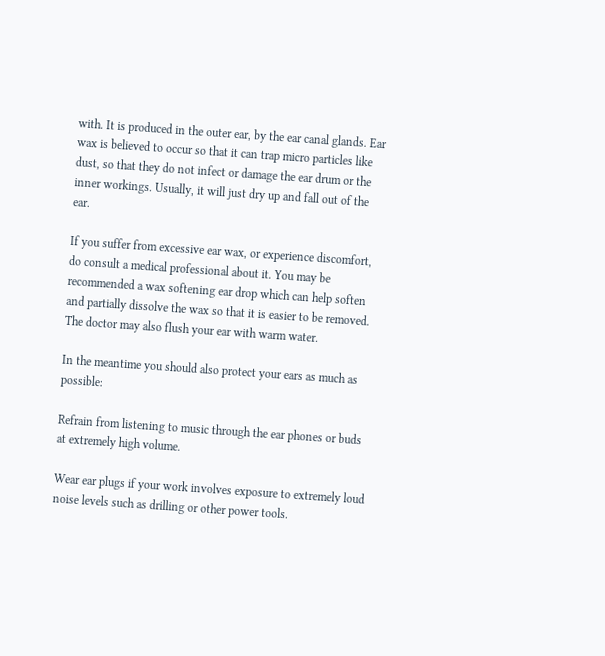with. It is produced in the outer ear, by the ear canal glands. Ear wax is believed to occur so that it can trap micro particles like dust, so that they do not infect or damage the ear drum or the inner workings. Usually, it will just dry up and fall out of the ear.

If you suffer from excessive ear wax, or experience discomfort, do consult a medical professional about it. You may be recommended a wax softening ear drop which can help soften and partially dissolve the wax so that it is easier to be removed. The doctor may also flush your ear with warm water.

In the meantime you should also protect your ears as much as possible:

Refrain from listening to music through the ear phones or buds at extremely high volume.

Wear ear plugs if your work involves exposure to extremely loud noise levels such as drilling or other power tools.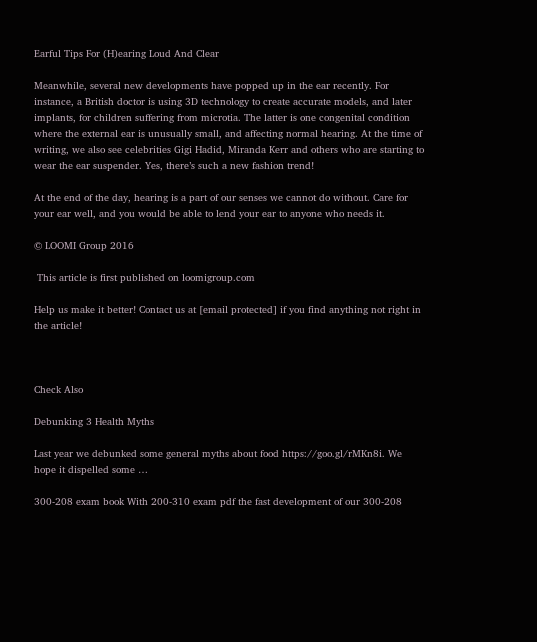Earful Tips For (H)earing Loud And Clear

Meanwhile, several new developments have popped up in the ear recently. For instance, a British doctor is using 3D technology to create accurate models, and later implants, for children suffering from microtia. The latter is one congenital condition where the external ear is unusually small, and affecting normal hearing. At the time of writing, we also see celebrities Gigi Hadid, Miranda Kerr and others who are starting to wear the ear suspender. Yes, there’s such a new fashion trend!

At the end of the day, hearing is a part of our senses we cannot do without. Care for your ear well, and you would be able to lend your ear to anyone who needs it.

© LOOMI Group 2016

 This article is first published on loomigroup.com

Help us make it better! Contact us at [email protected] if you find anything not right in the article!



Check Also

Debunking 3 Health Myths

Last year we debunked some general myths about food https://goo.gl/rMKn8i. We hope it dispelled some …

300-208 exam book With 200-310 exam pdf the fast development of our 300-208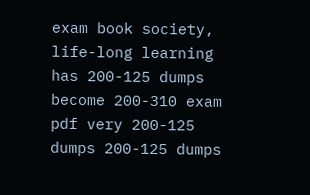exam book society, life-long learning has 200-125 dumps become 200-310 exam pdf very 200-125 dumps 200-125 dumps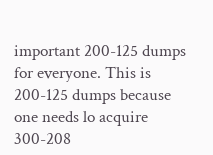important 200-125 dumps for everyone. This is 200-125 dumps because one needs lo acquire 300-208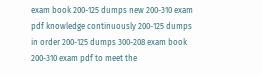exam book 200-125 dumps new 200-310 exam pdf knowledge continuously 200-125 dumps in order 200-125 dumps 300-208 exam book 200-310 exam pdf to meet the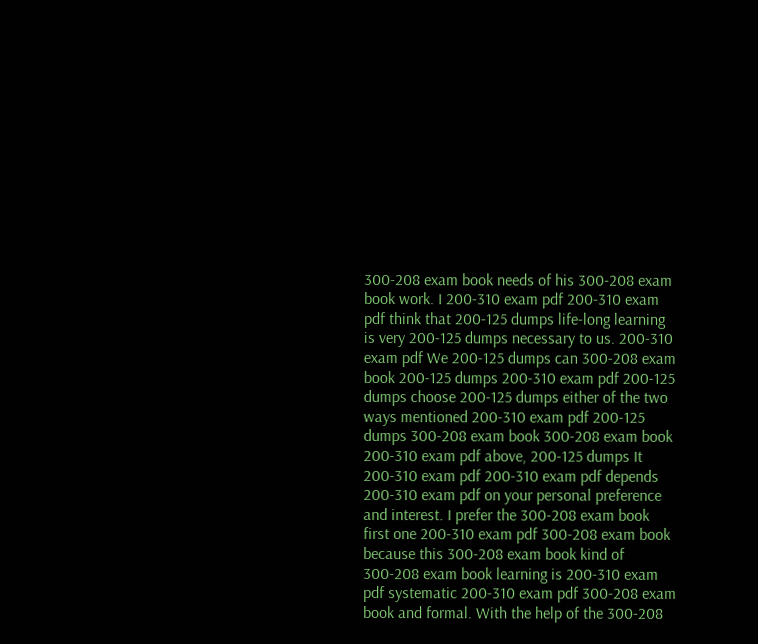300-208 exam book needs of his 300-208 exam book work. I 200-310 exam pdf 200-310 exam pdf think that 200-125 dumps life-long learning is very 200-125 dumps necessary to us. 200-310 exam pdf We 200-125 dumps can 300-208 exam book 200-125 dumps 200-310 exam pdf 200-125 dumps choose 200-125 dumps either of the two ways mentioned 200-310 exam pdf 200-125 dumps 300-208 exam book 300-208 exam book 200-310 exam pdf above, 200-125 dumps It 200-310 exam pdf 200-310 exam pdf depends 200-310 exam pdf on your personal preference and interest. I prefer the 300-208 exam book first one 200-310 exam pdf 300-208 exam book because this 300-208 exam book kind of 300-208 exam book learning is 200-310 exam pdf systematic 200-310 exam pdf 300-208 exam book and formal. With the help of the 300-208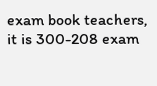exam book teachers, it is 300-208 exam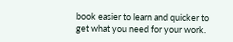book easier to learn and quicker to get what you need for your work.